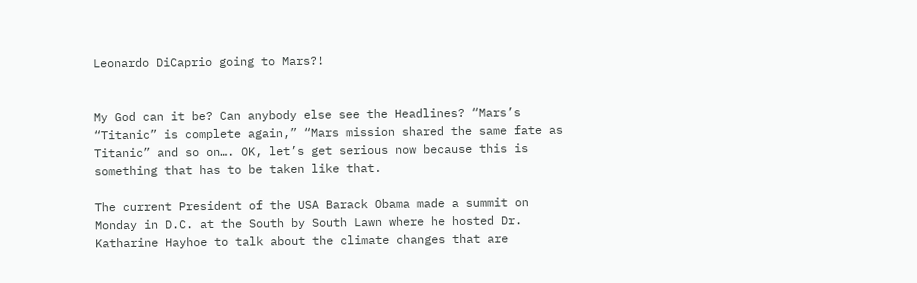Leonardo DiCaprio going to Mars?!


My God can it be? Can anybody else see the Headlines? “Mars’s “Titanic” is complete again,” “Mars mission shared the same fate as Titanic” and so on…. OK, let’s get serious now because this is something that has to be taken like that.

The current President of the USA Barack Obama made a summit on Monday in D.C. at the South by South Lawn where he hosted Dr. Katharine Hayhoe to talk about the climate changes that are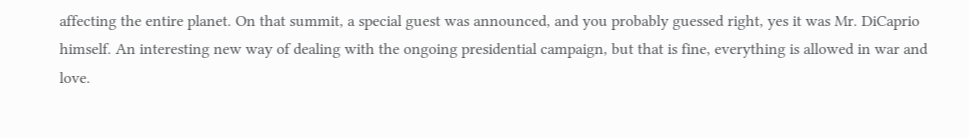affecting the entire planet. On that summit, a special guest was announced, and you probably guessed right, yes it was Mr. DiCaprio himself. An interesting new way of dealing with the ongoing presidential campaign, but that is fine, everything is allowed in war and love.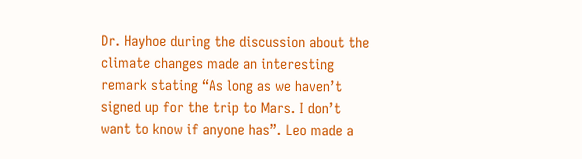Dr. Hayhoe during the discussion about the climate changes made an interesting remark stating “As long as we haven’t signed up for the trip to Mars. I don’t want to know if anyone has”. Leo made a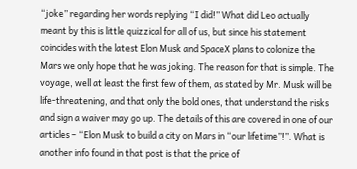“joke” regarding her words replying “I did!” What did Leo actually meant by this is little quizzical for all of us, but since his statement coincides with the latest Elon Musk and SpaceX plans to colonize the Mars we only hope that he was joking. The reason for that is simple. The voyage, well at least the first few of them, as stated by Mr. Musk will be life-threatening, and that only the bold ones, that understand the risks and sign a waiver may go up. The details of this are covered in one of our articles – “Elon Musk to build a city on Mars in “our lifetime”!”. What is another info found in that post is that the price of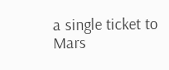a single ticket to Mars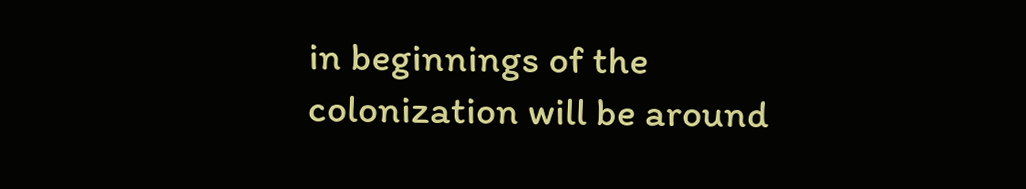in beginnings of the colonization will be around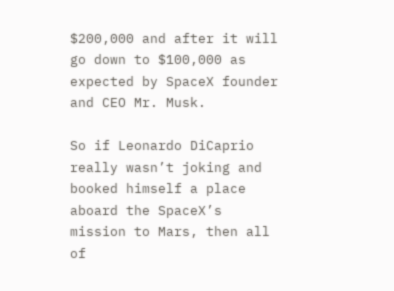$200,000 and after it will go down to $100,000 as expected by SpaceX founder and CEO Mr. Musk.

So if Leonardo DiCaprio really wasn’t joking and booked himself a place aboard the SpaceX’s mission to Mars, then all of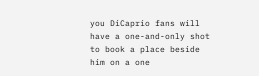you DiCaprio fans will have a one-and-only shot to book a place beside him on a one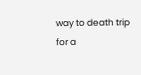way to death trip for a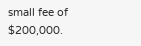small fee of $200,000.